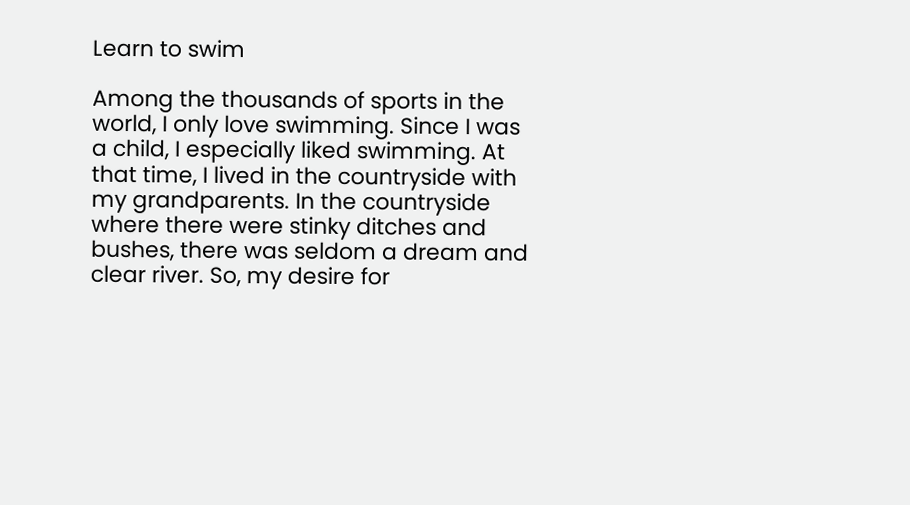Learn to swim

Among the thousands of sports in the world, I only love swimming. Since I was a child, I especially liked swimming. At that time, I lived in the countryside with my grandparents. In the countryside where there were stinky ditches and bushes, there was seldom a dream and clear river. So, my desire for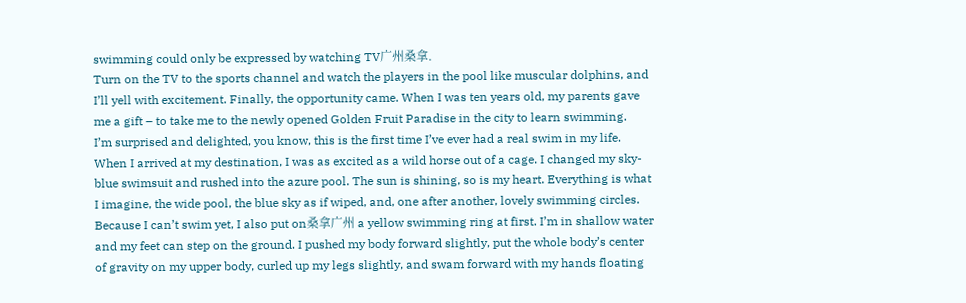swimming could only be expressed by watching TV广州桑拿.
Turn on the TV to the sports channel and watch the players in the pool like muscular dolphins, and I’ll yell with excitement. Finally, the opportunity came. When I was ten years old, my parents gave me a gift – to take me to the newly opened Golden Fruit Paradise in the city to learn swimming.
I’m surprised and delighted, you know, this is the first time I’ve ever had a real swim in my life. When I arrived at my destination, I was as excited as a wild horse out of a cage. I changed my sky-blue swimsuit and rushed into the azure pool. The sun is shining, so is my heart. Everything is what I imagine, the wide pool, the blue sky as if wiped, and, one after another, lovely swimming circles.
Because I can’t swim yet, I also put on桑拿广州 a yellow swimming ring at first. I’m in shallow water and my feet can step on the ground. I pushed my body forward slightly, put the whole body’s center of gravity on my upper body, curled up my legs slightly, and swam forward with my hands floating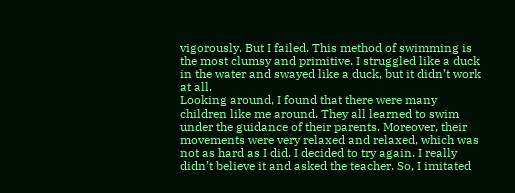vigorously. But I failed. This method of swimming is the most clumsy and primitive. I struggled like a duck in the water and swayed like a duck, but it didn’t work at all.
Looking around, I found that there were many children like me around. They all learned to swim under the guidance of their parents. Moreover, their movements were very relaxed and relaxed, which was not as hard as I did. I decided to try again. I really didn’t believe it and asked the teacher. So, I imitated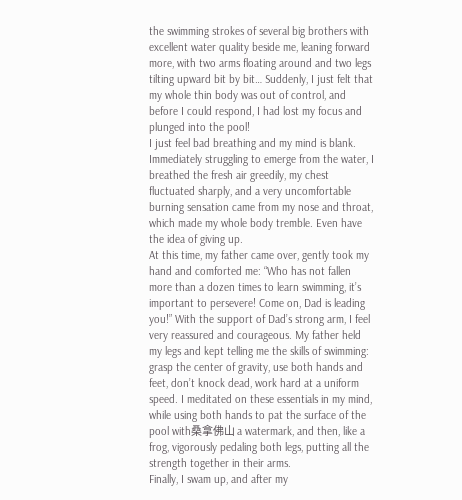the swimming strokes of several big brothers with excellent water quality beside me, leaning forward more, with two arms floating around and two legs tilting upward bit by bit… Suddenly, I just felt that my whole thin body was out of control, and before I could respond, I had lost my focus and plunged into the pool!
I just feel bad breathing and my mind is blank. Immediately struggling to emerge from the water, I breathed the fresh air greedily, my chest fluctuated sharply, and a very uncomfortable burning sensation came from my nose and throat, which made my whole body tremble. Even have the idea of giving up.
At this time, my father came over, gently took my hand and comforted me: “Who has not fallen more than a dozen times to learn swimming, it’s important to persevere! Come on, Dad is leading you!” With the support of Dad’s strong arm, I feel very reassured and courageous. My father held my legs and kept telling me the skills of swimming: grasp the center of gravity, use both hands and feet, don’t knock dead, work hard at a uniform speed. I meditated on these essentials in my mind, while using both hands to pat the surface of the pool with桑拿佛山 a watermark, and then, like a frog, vigorously pedaling both legs, putting all the strength together in their arms.
Finally, I swam up, and after my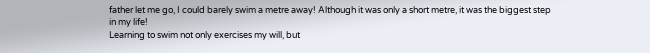father let me go, I could barely swim a metre away! Although it was only a short metre, it was the biggest step in my life!
Learning to swim not only exercises my will, but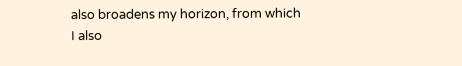also broadens my horizon, from which I also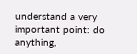understand a very important point: do anything,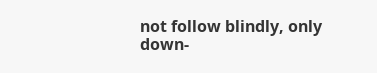not follow blindly, only down-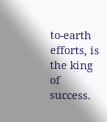to-earth efforts, is the king of success.